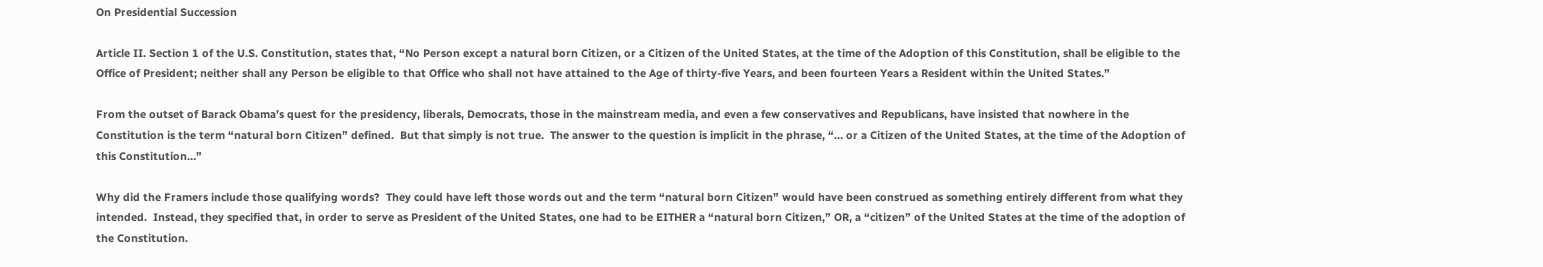On Presidential Succession

Article II. Section 1 of the U.S. Constitution, states that, “No Person except a natural born Citizen, or a Citizen of the United States, at the time of the Adoption of this Constitution, shall be eligible to the Office of President; neither shall any Person be eligible to that Office who shall not have attained to the Age of thirty-five Years, and been fourteen Years a Resident within the United States.”

From the outset of Barack Obama’s quest for the presidency, liberals, Democrats, those in the mainstream media, and even a few conservatives and Republicans, have insisted that nowhere in the Constitution is the term “natural born Citizen” defined.  But that simply is not true.  The answer to the question is implicit in the phrase, “… or a Citizen of the United States, at the time of the Adoption of this Constitution…”

Why did the Framers include those qualifying words?  They could have left those words out and the term “natural born Citizen” would have been construed as something entirely different from what they intended.  Instead, they specified that, in order to serve as President of the United States, one had to be EITHER a “natural born Citizen,” OR, a “citizen” of the United States at the time of the adoption of the Constitution.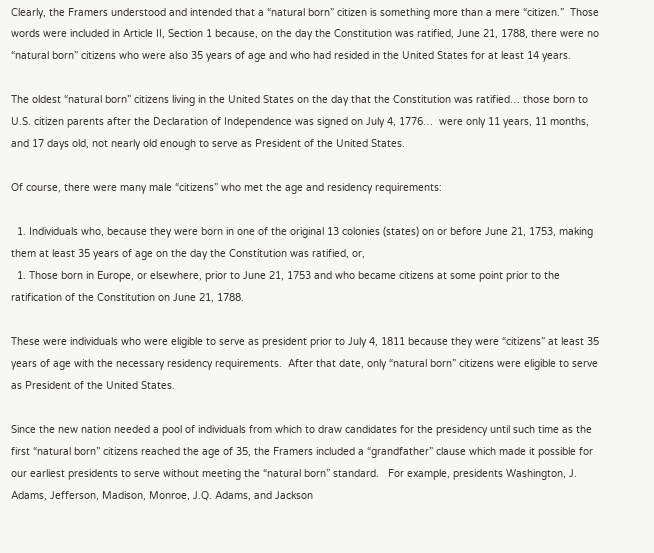Clearly, the Framers understood and intended that a “natural born” citizen is something more than a mere “citizen.”  Those words were included in Article II, Section 1 because, on the day the Constitution was ratified, June 21, 1788, there were no “natural born” citizens who were also 35 years of age and who had resided in the United States for at least 14 years.

The oldest “natural born” citizens living in the United States on the day that the Constitution was ratified… those born to U.S. citizen parents after the Declaration of Independence was signed on July 4, 1776…  were only 11 years, 11 months, and 17 days old, not nearly old enough to serve as President of the United States.

Of course, there were many male “citizens” who met the age and residency requirements:

  1. Individuals who, because they were born in one of the original 13 colonies (states) on or before June 21, 1753, making them at least 35 years of age on the day the Constitution was ratified, or,
  1. Those born in Europe, or elsewhere, prior to June 21, 1753 and who became citizens at some point prior to the ratification of the Constitution on June 21, 1788.

These were individuals who were eligible to serve as president prior to July 4, 1811 because they were “citizens” at least 35 years of age with the necessary residency requirements.  After that date, only “natural born” citizens were eligible to serve as President of the United States.

Since the new nation needed a pool of individuals from which to draw candidates for the presidency until such time as the first “natural born” citizens reached the age of 35, the Framers included a “grandfather” clause which made it possible for our earliest presidents to serve without meeting the “natural born” standard.   For example, presidents Washington, J. Adams, Jefferson, Madison, Monroe, J.Q. Adams, and Jackson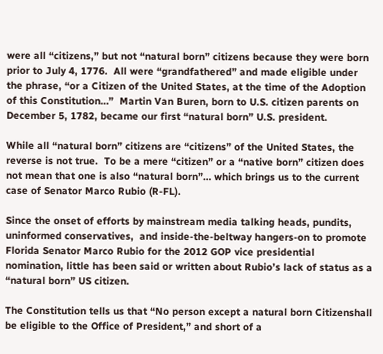were all “citizens,” but not “natural born” citizens because they were born prior to July 4, 1776.  All were “grandfathered” and made eligible under the phrase, “or a Citizen of the United States, at the time of the Adoption of this Constitution…”  Martin Van Buren, born to U.S. citizen parents on December 5, 1782, became our first “natural born” U.S. president.

While all “natural born” citizens are “citizens” of the United States, the reverse is not true.  To be a mere “citizen” or a “native born” citizen does not mean that one is also “natural born”… which brings us to the current case of Senator Marco Rubio (R-FL).

Since the onset of efforts by mainstream media talking heads, pundits, uninformed conservatives,  and inside-the-beltway hangers-on to promote Florida Senator Marco Rubio for the 2012 GOP vice presidential nomination, little has been said or written about Rubio’s lack of status as a “natural born” US citizen.

The Constitution tells us that “No person except a natural born Citizenshall be eligible to the Office of President,” and short of a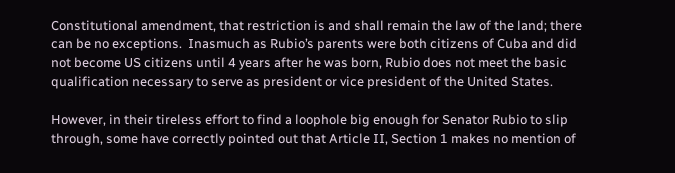Constitutional amendment, that restriction is and shall remain the law of the land; there can be no exceptions.  Inasmuch as Rubio’s parents were both citizens of Cuba and did not become US citizens until 4 years after he was born, Rubio does not meet the basic qualification necessary to serve as president or vice president of the United States.

However, in their tireless effort to find a loophole big enough for Senator Rubio to slip through, some have correctly pointed out that Article II, Section 1 makes no mention of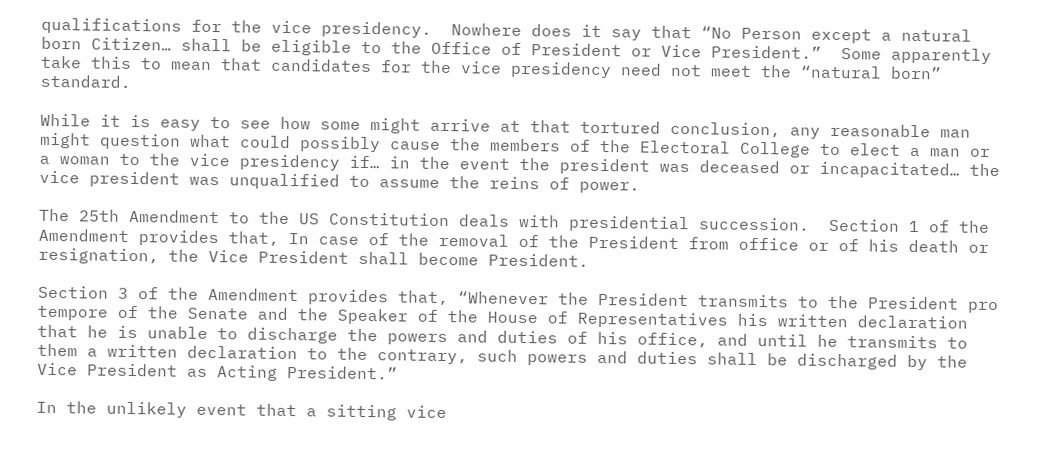qualifications for the vice presidency.  Nowhere does it say that “No Person except a natural born Citizen… shall be eligible to the Office of President or Vice President.”  Some apparently take this to mean that candidates for the vice presidency need not meet the “natural born” standard.

While it is easy to see how some might arrive at that tortured conclusion, any reasonable man might question what could possibly cause the members of the Electoral College to elect a man or a woman to the vice presidency if… in the event the president was deceased or incapacitated… the vice president was unqualified to assume the reins of power.

The 25th Amendment to the US Constitution deals with presidential succession.  Section 1 of the Amendment provides that, In case of the removal of the President from office or of his death or resignation, the Vice President shall become President.

Section 3 of the Amendment provides that, “Whenever the President transmits to the President pro tempore of the Senate and the Speaker of the House of Representatives his written declaration that he is unable to discharge the powers and duties of his office, and until he transmits to them a written declaration to the contrary, such powers and duties shall be discharged by the Vice President as Acting President.”

In the unlikely event that a sitting vice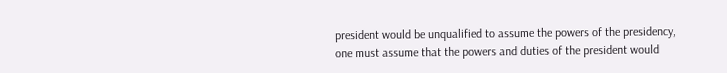president would be unqualified to assume the powers of the presidency, one must assume that the powers and duties of the president would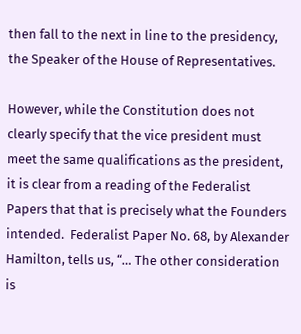then fall to the next in line to the presidency, the Speaker of the House of Representatives.

However, while the Constitution does not clearly specify that the vice president must meet the same qualifications as the president, it is clear from a reading of the Federalist Papers that that is precisely what the Founders intended.  Federalist Paper No. 68, by Alexander Hamilton, tells us, “… The other consideration is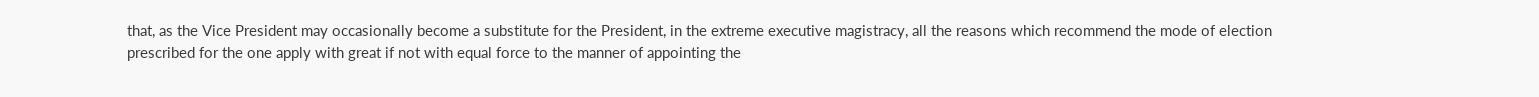that, as the Vice President may occasionally become a substitute for the President, in the extreme executive magistracy, all the reasons which recommend the mode of election prescribed for the one apply with great if not with equal force to the manner of appointing the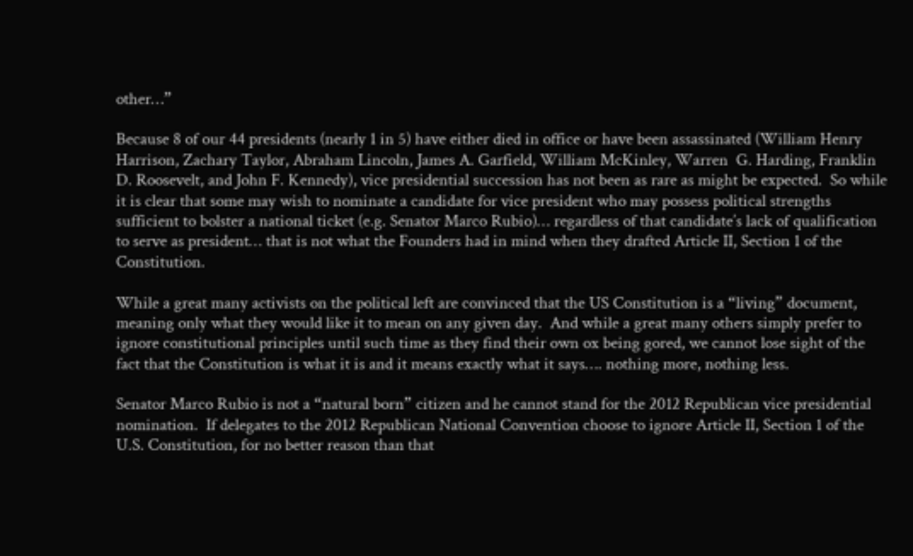other…”

Because 8 of our 44 presidents (nearly 1 in 5) have either died in office or have been assassinated (William Henry Harrison, Zachary Taylor, Abraham Lincoln, James A. Garfield, William McKinley, Warren  G. Harding, Franklin D. Roosevelt, and John F. Kennedy), vice presidential succession has not been as rare as might be expected.  So while it is clear that some may wish to nominate a candidate for vice president who may possess political strengths sufficient to bolster a national ticket (e.g. Senator Marco Rubio)… regardless of that candidate’s lack of qualification to serve as president… that is not what the Founders had in mind when they drafted Article II, Section 1 of the Constitution.

While a great many activists on the political left are convinced that the US Constitution is a “living” document, meaning only what they would like it to mean on any given day.  And while a great many others simply prefer to ignore constitutional principles until such time as they find their own ox being gored, we cannot lose sight of the fact that the Constitution is what it is and it means exactly what it says…. nothing more, nothing less.

Senator Marco Rubio is not a “natural born” citizen and he cannot stand for the 2012 Republican vice presidential nomination.  If delegates to the 2012 Republican National Convention choose to ignore Article II, Section 1 of the U.S. Constitution, for no better reason than that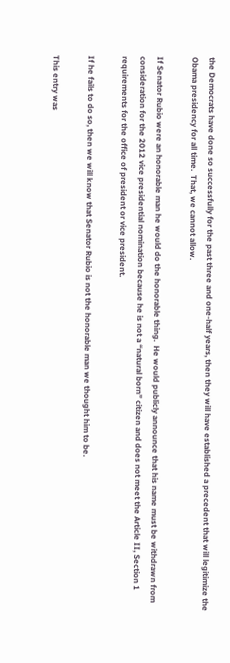the Democrats have done so successfully for the past three and one-half years, then they will have established a precedent that will legitimize the Obama presidency for all time.  That, we cannot allow.

If Senator Rubio were an honorable man he would do the honorable thing.  He would publicly announce that his name must be withdrawn from consideration for the 2012 vice presidential nomination because he is not a “natural born” citizen and does not meet the Article II, Section 1 requirements for the office of president or vice president.

If he fails to do so, then we will know that Senator Rubio is not the honorable man we thought him to be.

This entry was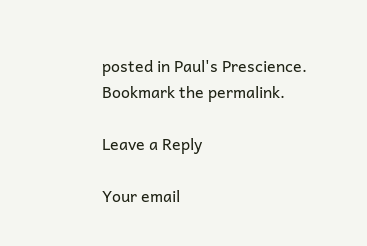posted in Paul's Prescience. Bookmark the permalink.

Leave a Reply

Your email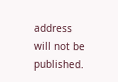address will not be published.